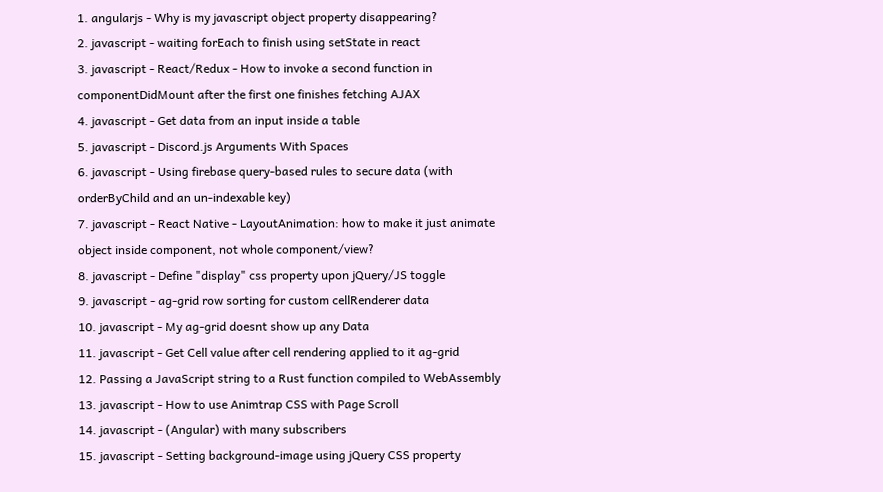1. angularjs - Why is my javascript object property disappearing?
2. javascript - waiting forEach to finish using setState in react
3. javascript - React/Redux - How to invoke a second function in componentDidMount after the first one finishes fetching AJAX
4. javascript - Get data from an input inside a table
5. javascript - Discord.js Arguments With Spaces
6. javascript - Using firebase query-based rules to secure data (with orderByChild and an un-indexable key)
7. javascript - React Native - LayoutAnimation: how to make it just animate object inside component, not whole component/view?
8. javascript - Define "display" css property upon jQuery/JS toggle
9. javascript - ag-grid row sorting for custom cellRenderer data
10. javascript - My ag-grid doesnt show up any Data
11. javascript - Get Cell value after cell rendering applied to it ag-grid
12. Passing a JavaScript string to a Rust function compiled to WebAssembly
13. javascript - How to use Animtrap CSS with Page Scroll
14. javascript - (Angular) with many subscribers
15. javascript - Setting background-image using jQuery CSS property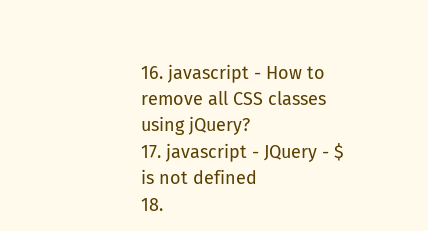16. javascript - How to remove all CSS classes using jQuery?
17. javascript - JQuery - $ is not defined
18.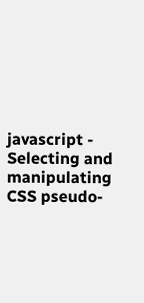javascript - Selecting and manipulating CSS pseudo-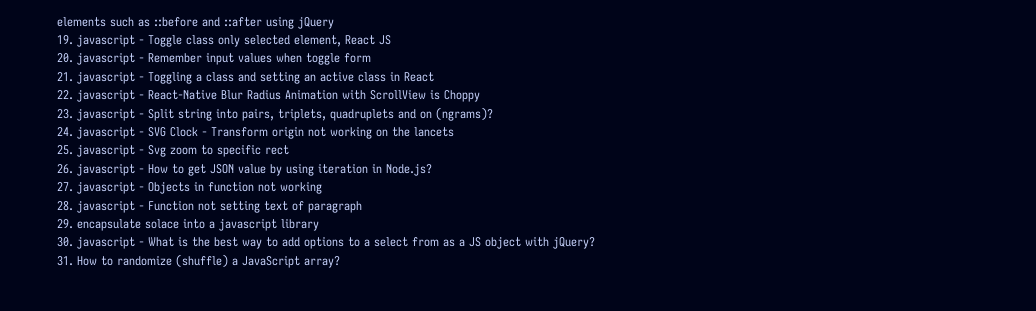elements such as ::before and ::after using jQuery
19. javascript - Toggle class only selected element, React JS
20. javascript - Remember input values when toggle form
21. javascript - Toggling a class and setting an active class in React
22. javascript - React-Native Blur Radius Animation with ScrollView is Choppy
23. javascript - Split string into pairs, triplets, quadruplets and on (ngrams)?
24. javascript - SVG Clock - Transform origin not working on the lancets
25. javascript - Svg zoom to specific rect
26. javascript - How to get JSON value by using iteration in Node.js?
27. javascript - Objects in function not working
28. javascript - Function not setting text of paragraph
29. encapsulate solace into a javascript library
30. javascript - What is the best way to add options to a select from as a JS object with jQuery?
31. How to randomize (shuffle) a JavaScript array?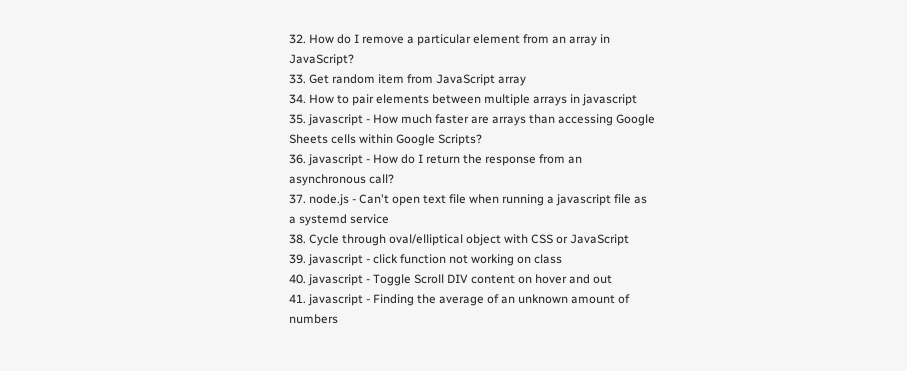32. How do I remove a particular element from an array in JavaScript?
33. Get random item from JavaScript array
34. How to pair elements between multiple arrays in javascript
35. javascript - How much faster are arrays than accessing Google Sheets cells within Google Scripts?
36. javascript - How do I return the response from an asynchronous call?
37. node.js - Can't open text file when running a javascript file as a systemd service
38. Cycle through oval/elliptical object with CSS or JavaScript
39. javascript - click function not working on class
40. javascript - Toggle Scroll DIV content on hover and out
41. javascript - Finding the average of an unknown amount of numbers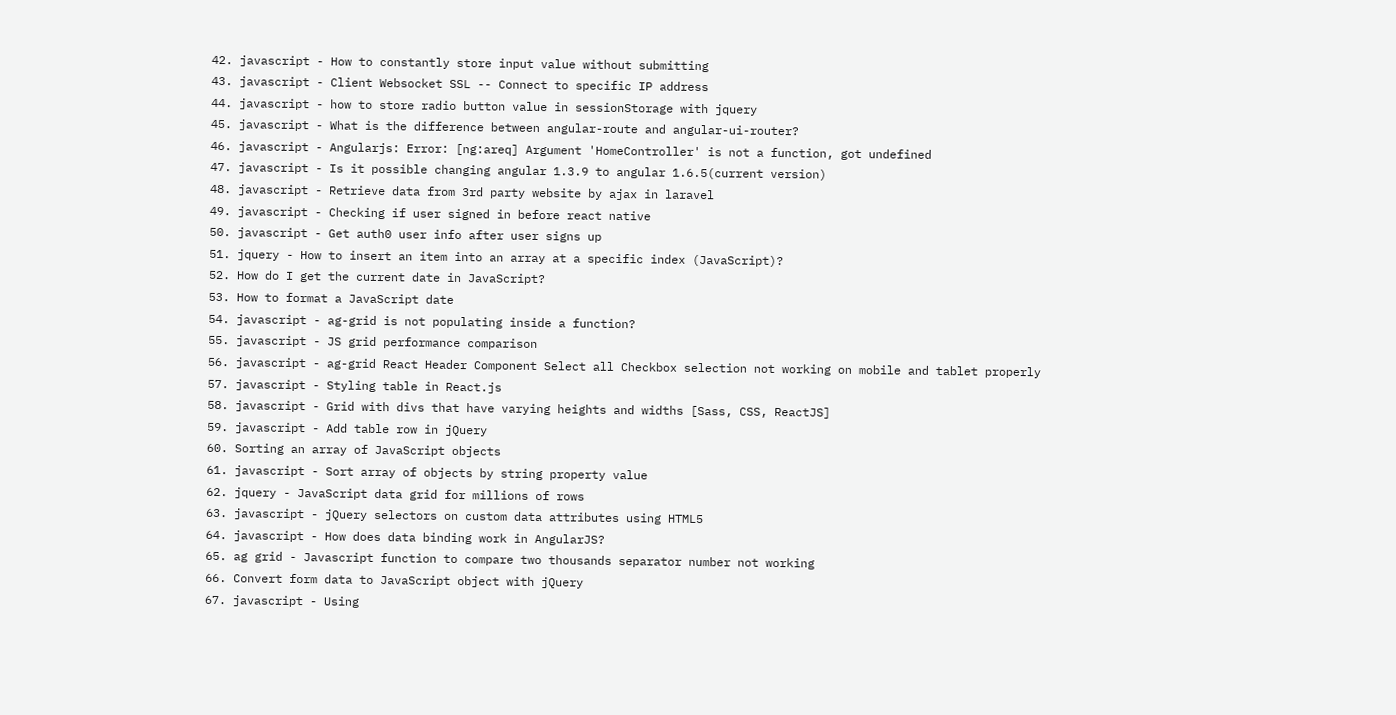42. javascript - How to constantly store input value without submitting
43. javascript - Client Websocket SSL -- Connect to specific IP address
44. javascript - how to store radio button value in sessionStorage with jquery
45. javascript - What is the difference between angular-route and angular-ui-router?
46. javascript - Angularjs: Error: [ng:areq] Argument 'HomeController' is not a function, got undefined
47. javascript - Is it possible changing angular 1.3.9 to angular 1.6.5(current version)
48. javascript - Retrieve data from 3rd party website by ajax in laravel
49. javascript - Checking if user signed in before react native
50. javascript - Get auth0 user info after user signs up
51. jquery - How to insert an item into an array at a specific index (JavaScript)?
52. How do I get the current date in JavaScript?
53. How to format a JavaScript date
54. javascript - ag-grid is not populating inside a function?
55. javascript - JS grid performance comparison
56. javascript - ag-grid React Header Component Select all Checkbox selection not working on mobile and tablet properly
57. javascript - Styling table in React.js
58. javascript - Grid with divs that have varying heights and widths [Sass, CSS, ReactJS]
59. javascript - Add table row in jQuery
60. Sorting an array of JavaScript objects
61. javascript - Sort array of objects by string property value
62. jquery - JavaScript data grid for millions of rows
63. javascript - jQuery selectors on custom data attributes using HTML5
64. javascript - How does data binding work in AngularJS?
65. ag grid - Javascript function to compare two thousands separator number not working
66. Convert form data to JavaScript object with jQuery
67. javascript - Using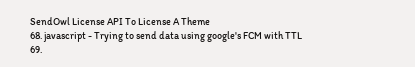SendOwl License API To License A Theme
68. javascript - Trying to send data using google's FCM with TTL
69.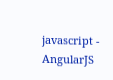javascript - AngularJS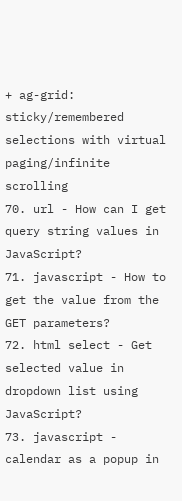+ ag-grid: sticky/remembered selections with virtual paging/infinite scrolling
70. url - How can I get query string values in JavaScript?
71. javascript - How to get the value from the GET parameters?
72. html select - Get selected value in dropdown list using JavaScript?
73. javascript - calendar as a popup in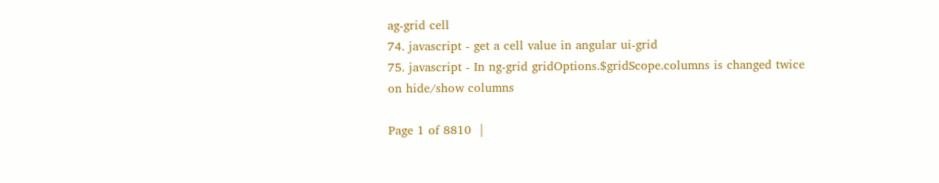ag-grid cell
74. javascript - get a cell value in angular ui-grid
75. javascript - In ng-grid gridOptions.$gridScope.columns is changed twice on hide/show columns

Page 1 of 8810  |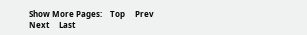Show More Pages:    Top     Prev     Next     Last